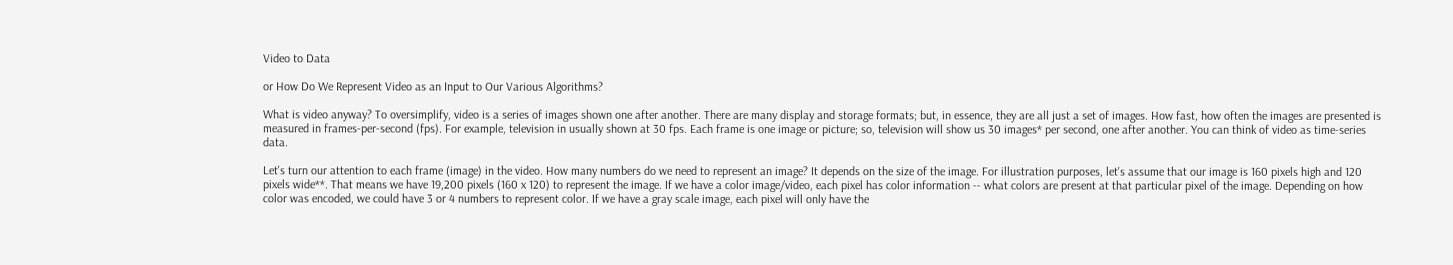Video to Data

or How Do We Represent Video as an Input to Our Various Algorithms?

What is video anyway? To oversimplify, video is a series of images shown one after another. There are many display and storage formats; but, in essence, they are all just a set of images. How fast, how often the images are presented is measured in frames-per-second (fps). For example, television in usually shown at 30 fps. Each frame is one image or picture; so, television will show us 30 images* per second, one after another. You can think of video as time-series data.

Let's turn our attention to each frame (image) in the video. How many numbers do we need to represent an image? It depends on the size of the image. For illustration purposes, let's assume that our image is 160 pixels high and 120 pixels wide**. That means we have 19,200 pixels (160 x 120) to represent the image. If we have a color image/video, each pixel has color information -- what colors are present at that particular pixel of the image. Depending on how color was encoded, we could have 3 or 4 numbers to represent color. If we have a gray scale image, each pixel will only have the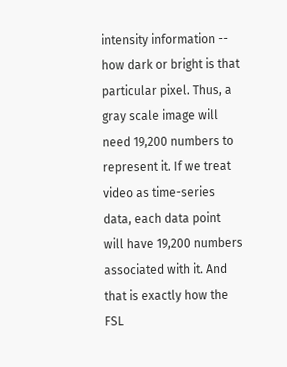intensity information -- how dark or bright is that particular pixel. Thus, a gray scale image will need 19,200 numbers to represent it. If we treat video as time-series data, each data point will have 19,200 numbers associated with it. And that is exactly how the FSL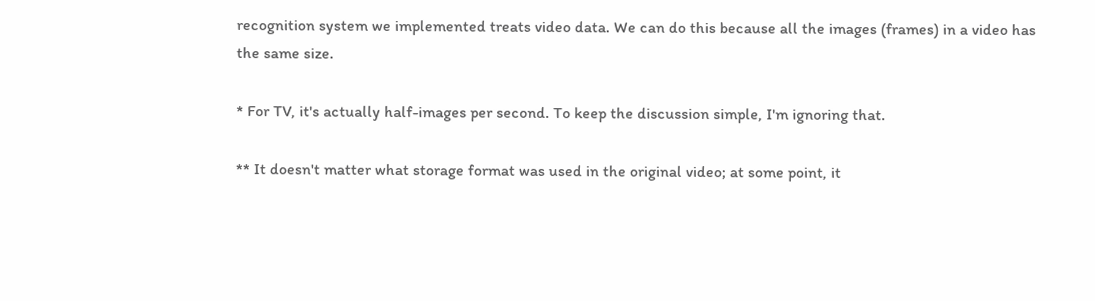recognition system we implemented treats video data. We can do this because all the images (frames) in a video has the same size.

* For TV, it's actually half-images per second. To keep the discussion simple, I'm ignoring that.

** It doesn't matter what storage format was used in the original video; at some point, it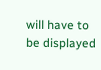will have to be displayed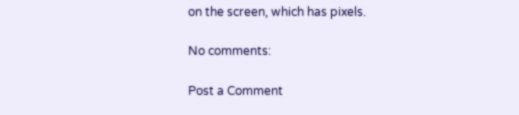on the screen, which has pixels.

No comments:

Post a Comment